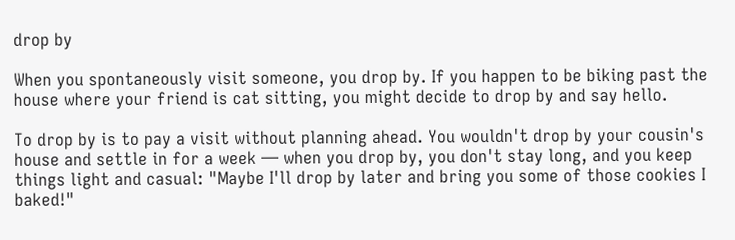drop by

When you spontaneously visit someone, you drop by. If you happen to be biking past the house where your friend is cat sitting, you might decide to drop by and say hello.

To drop by is to pay a visit without planning ahead. You wouldn't drop by your cousin's house and settle in for a week — when you drop by, you don't stay long, and you keep things light and casual: "Maybe I'll drop by later and bring you some of those cookies I baked!"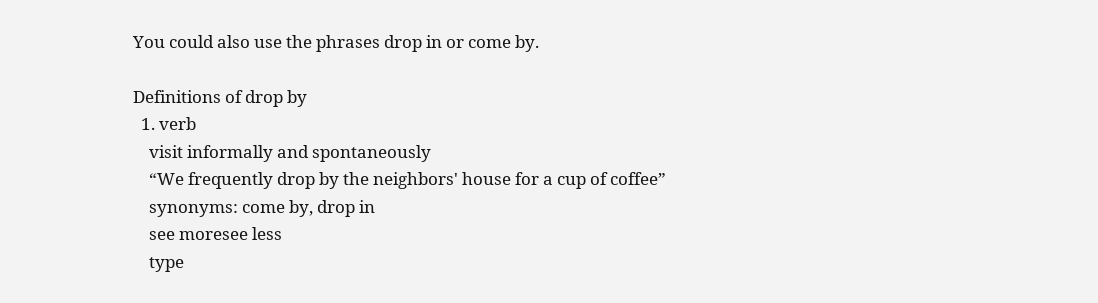You could also use the phrases drop in or come by.

Definitions of drop by
  1. verb
    visit informally and spontaneously
    “We frequently drop by the neighbors' house for a cup of coffee”
    synonyms: come by, drop in
    see moresee less
    type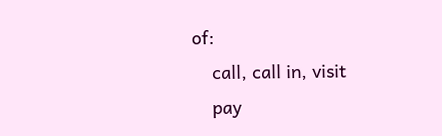of:
    call, call in, visit
    pay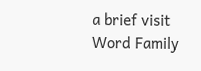a brief visit
Word Family